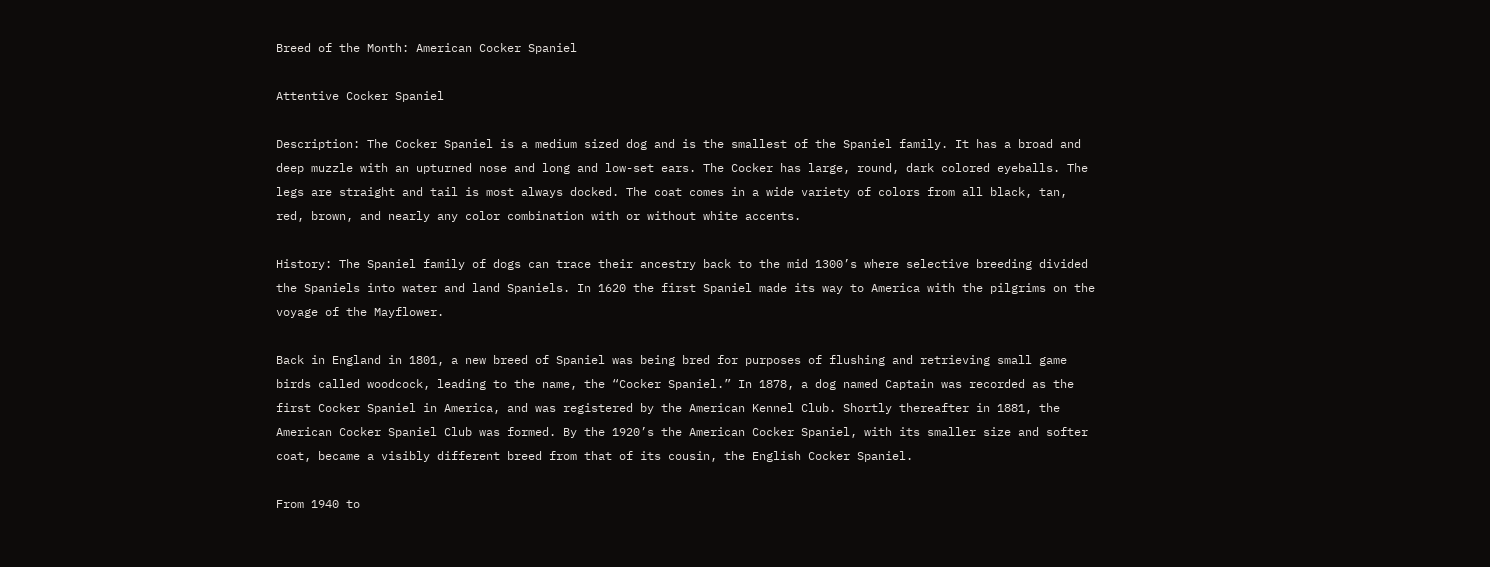Breed of the Month: American Cocker Spaniel

Attentive Cocker Spaniel

Description: The Cocker Spaniel is a medium sized dog and is the smallest of the Spaniel family. It has a broad and deep muzzle with an upturned nose and long and low-set ears. The Cocker has large, round, dark colored eyeballs. The legs are straight and tail is most always docked. The coat comes in a wide variety of colors from all black, tan, red, brown, and nearly any color combination with or without white accents.

History: The Spaniel family of dogs can trace their ancestry back to the mid 1300’s where selective breeding divided the Spaniels into water and land Spaniels. In 1620 the first Spaniel made its way to America with the pilgrims on the voyage of the Mayflower.

Back in England in 1801, a new breed of Spaniel was being bred for purposes of flushing and retrieving small game birds called woodcock, leading to the name, the “Cocker Spaniel.” In 1878, a dog named Captain was recorded as the first Cocker Spaniel in America, and was registered by the American Kennel Club. Shortly thereafter in 1881, the American Cocker Spaniel Club was formed. By the 1920’s the American Cocker Spaniel, with its smaller size and softer coat, became a visibly different breed from that of its cousin, the English Cocker Spaniel.

From 1940 to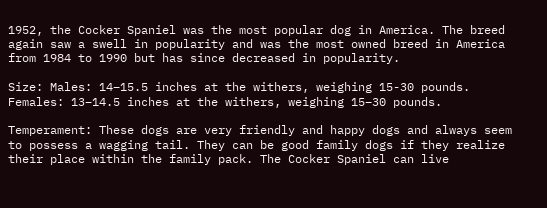1952, the Cocker Spaniel was the most popular dog in America. The breed again saw a swell in popularity and was the most owned breed in America from 1984 to 1990 but has since decreased in popularity.

Size: Males: 14–15.5 inches at the withers, weighing 15-30 pounds. Females: 13–14.5 inches at the withers, weighing 15–30 pounds.

Temperament: These dogs are very friendly and happy dogs and always seem to possess a wagging tail. They can be good family dogs if they realize their place within the family pack. The Cocker Spaniel can live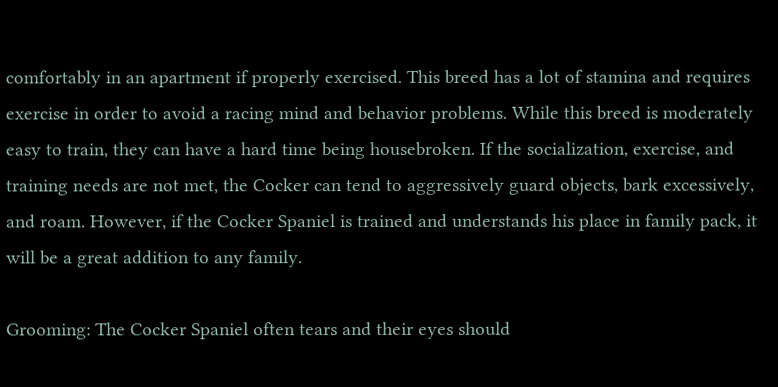comfortably in an apartment if properly exercised. This breed has a lot of stamina and requires exercise in order to avoid a racing mind and behavior problems. While this breed is moderately easy to train, they can have a hard time being housebroken. If the socialization, exercise, and training needs are not met, the Cocker can tend to aggressively guard objects, bark excessively, and roam. However, if the Cocker Spaniel is trained and understands his place in family pack, it will be a great addition to any family.

Grooming: The Cocker Spaniel often tears and their eyes should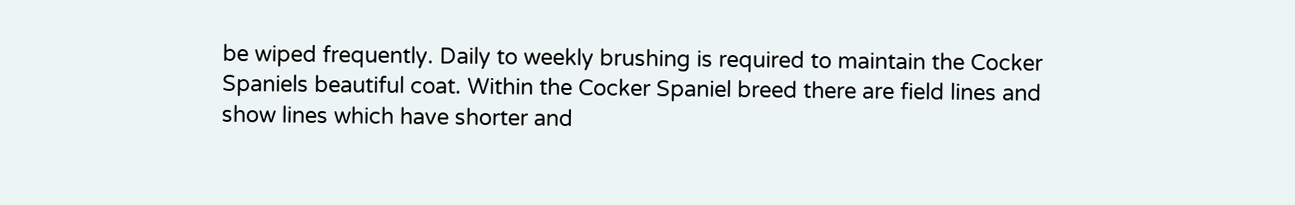be wiped frequently. Daily to weekly brushing is required to maintain the Cocker Spaniels beautiful coat. Within the Cocker Spaniel breed there are field lines and show lines which have shorter and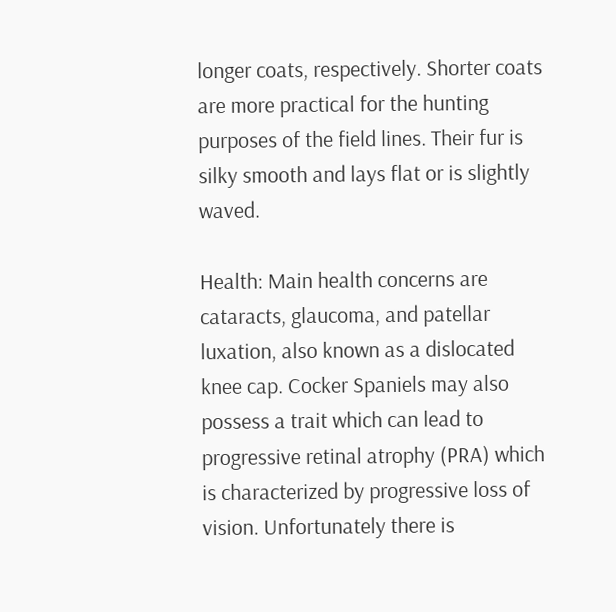longer coats, respectively. Shorter coats are more practical for the hunting purposes of the field lines. Their fur is silky smooth and lays flat or is slightly waved.

Health: Main health concerns are cataracts, glaucoma, and patellar luxation, also known as a dislocated knee cap. Cocker Spaniels may also possess a trait which can lead to progressive retinal atrophy (PRA) which is characterized by progressive loss of vision. Unfortunately there is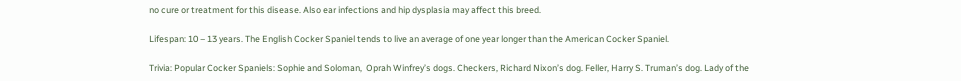no cure or treatment for this disease. Also ear infections and hip dysplasia may affect this breed.

Lifespan: 10 – 13 years. The English Cocker Spaniel tends to live an average of one year longer than the American Cocker Spaniel.

Trivia: Popular Cocker Spaniels: Sophie and Soloman,  Oprah Winfrey’s dogs. Checkers, Richard Nixon’s dog. Feller, Harry S. Truman’s dog. Lady of the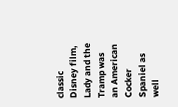classic Disney film, Lady and the Tramp was an American Cocker Spaniel as well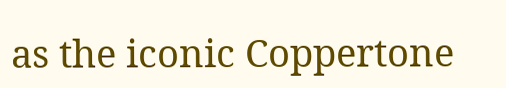as the iconic Coppertone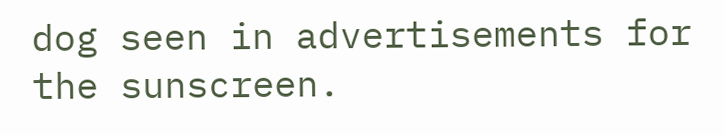dog seen in advertisements for the sunscreen.